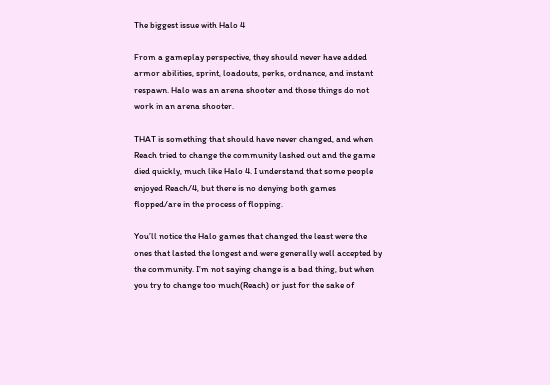The biggest issue with Halo 4

From a gameplay perspective, they should never have added armor abilities, sprint, loadouts, perks, ordnance, and instant respawn. Halo was an arena shooter and those things do not work in an arena shooter.

THAT is something that should have never changed, and when Reach tried to change the community lashed out and the game died quickly, much like Halo 4. I understand that some people enjoyed Reach/4, but there is no denying both games flopped/are in the process of flopping.

You’ll notice the Halo games that changed the least were the ones that lasted the longest and were generally well accepted by the community. I’m not saying change is a bad thing, but when you try to change too much(Reach) or just for the sake of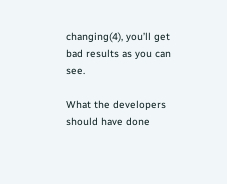changing(4), you’ll get bad results as you can see.

What the developers should have done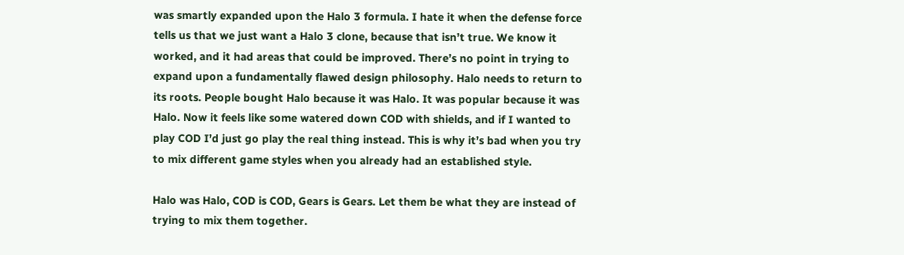was smartly expanded upon the Halo 3 formula. I hate it when the defense force tells us that we just want a Halo 3 clone, because that isn’t true. We know it worked, and it had areas that could be improved. There’s no point in trying to expand upon a fundamentally flawed design philosophy. Halo needs to return to its roots. People bought Halo because it was Halo. It was popular because it was Halo. Now it feels like some watered down COD with shields, and if I wanted to play COD I’d just go play the real thing instead. This is why it’s bad when you try to mix different game styles when you already had an established style.

Halo was Halo, COD is COD, Gears is Gears. Let them be what they are instead of trying to mix them together.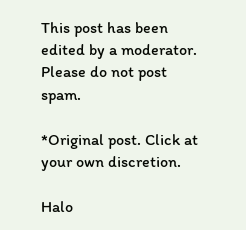This post has been edited by a moderator. Please do not post spam.

*Original post. Click at your own discretion.

Halo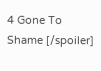4 Gone To Shame [/spoiler]